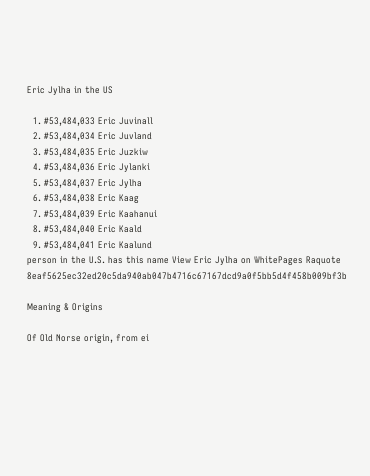Eric Jylha in the US

  1. #53,484,033 Eric Juvinall
  2. #53,484,034 Eric Juvland
  3. #53,484,035 Eric Juzkiw
  4. #53,484,036 Eric Jylanki
  5. #53,484,037 Eric Jylha
  6. #53,484,038 Eric Kaag
  7. #53,484,039 Eric Kaahanui
  8. #53,484,040 Eric Kaald
  9. #53,484,041 Eric Kaalund
person in the U.S. has this name View Eric Jylha on WhitePages Raquote 8eaf5625ec32ed20c5da940ab047b4716c67167dcd9a0f5bb5d4f458b009bf3b

Meaning & Origins

Of Old Norse origin, from ei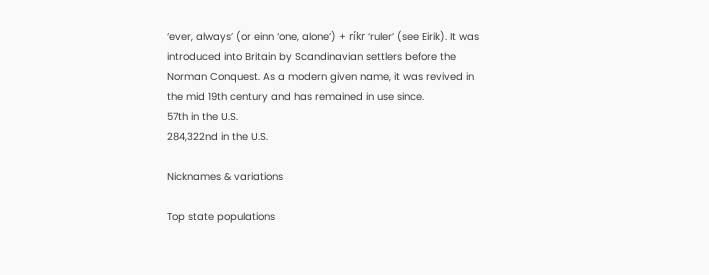‘ever, always’ (or einn ‘one, alone’) + ríkr ‘ruler’ (see Eirik). It was introduced into Britain by Scandinavian settlers before the Norman Conquest. As a modern given name, it was revived in the mid 19th century and has remained in use since.
57th in the U.S.
284,322nd in the U.S.

Nicknames & variations

Top state populations